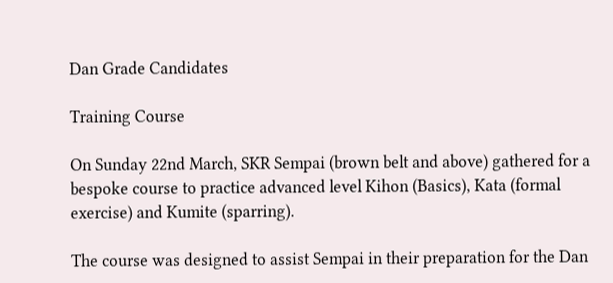Dan Grade Candidates

Training Course

On Sunday 22nd March, SKR Sempai (brown belt and above) gathered for a bespoke course to practice advanced level Kihon (Basics), Kata (formal exercise) and Kumite (sparring).

The course was designed to assist Sempai in their preparation for the Dan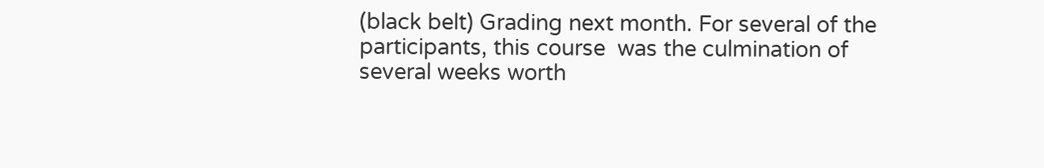(black belt) Grading next month. For several of the participants, this course  was the culmination of several weeks worth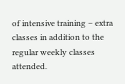of intensive training – extra classes in addition to the regular weekly classes attended.